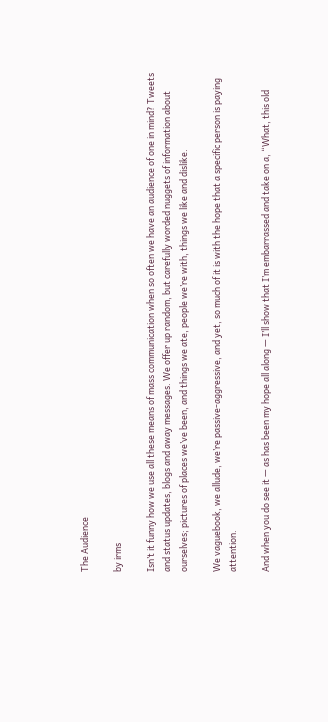The Audience

by irms

Isn’t it funny how we use all these means of mass communication when so often we have an audience of one in mind? Tweets and status updates, blogs and away messages. We offer up random, but carefully worded nuggets of information about ourselves; pictures of places we’ve been, and things we ate, people we’re with, things we like and dislike.

We vaguebook, we allude, we’re passive-aggressive, and yet, so much of it is with the hope that a specific person is paying attention.

And when you do see it — as has been my hope all along — I’ll show that I’m embarrassed and take on a, “What, this old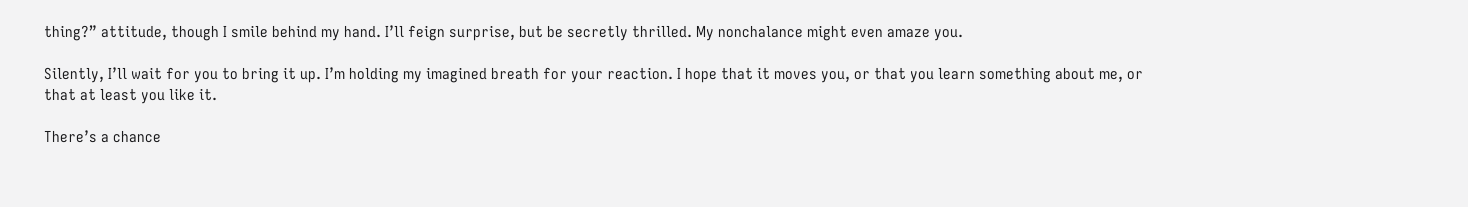thing?” attitude, though I smile behind my hand. I’ll feign surprise, but be secretly thrilled. My nonchalance might even amaze you.

Silently, I’ll wait for you to bring it up. I’m holding my imagined breath for your reaction. I hope that it moves you, or that you learn something about me, or that at least you like it.

There’s a chance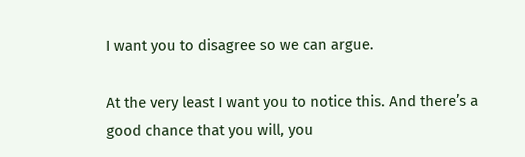I want you to disagree so we can argue.

At the very least I want you to notice this. And there’s a good chance that you will, you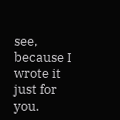see, because I wrote it just for you.